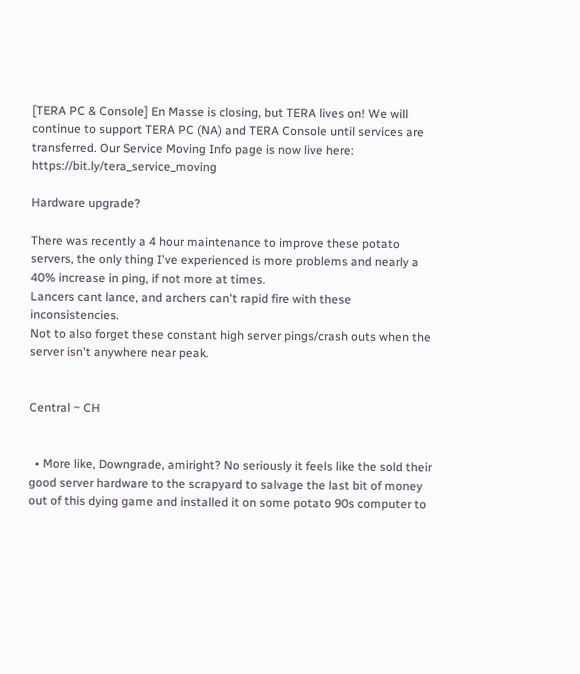[TERA PC & Console] En Masse is closing, but TERA lives on! We will continue to support TERA PC (NA) and TERA Console until services are transferred. Our Service Moving Info page is now live here: https://bit.ly/tera_service_moving

Hardware upgrade?

There was recently a 4 hour maintenance to improve these potato servers, the only thing I've experienced is more problems and nearly a 40% increase in ping, if not more at times.
Lancers cant lance, and archers can't rapid fire with these inconsistencies.
Not to also forget these constant high server pings/crash outs when the server isn't anywhere near peak.


Central ~ CH


  • More like, Downgrade, amiright? No seriously it feels like the sold their good server hardware to the scrapyard to salvage the last bit of money out of this dying game and installed it on some potato 90s computer to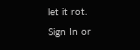let it rot.
Sign In or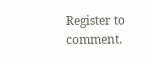Register to comment.